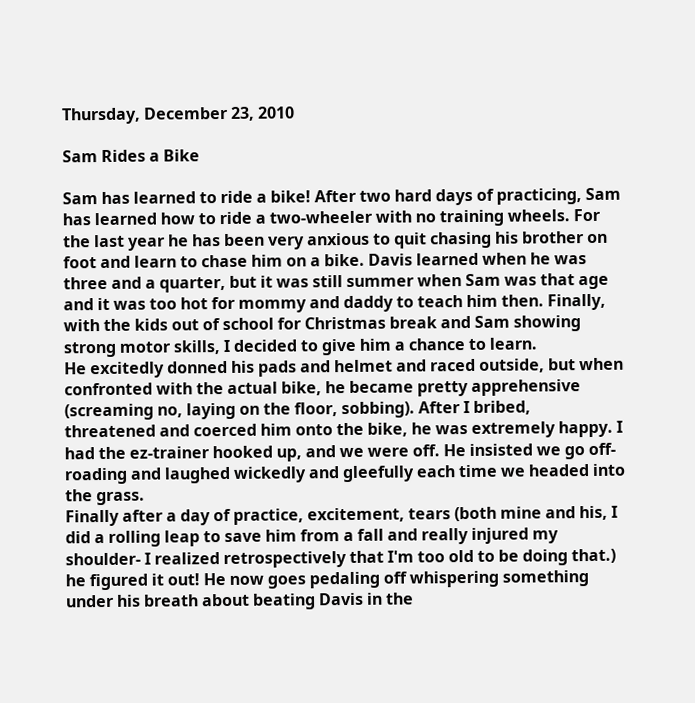Thursday, December 23, 2010

Sam Rides a Bike

Sam has learned to ride a bike! After two hard days of practicing, Sam has learned how to ride a two-wheeler with no training wheels. For the last year he has been very anxious to quit chasing his brother on foot and learn to chase him on a bike. Davis learned when he was three and a quarter, but it was still summer when Sam was that age and it was too hot for mommy and daddy to teach him then. Finally, with the kids out of school for Christmas break and Sam showing strong motor skills, I decided to give him a chance to learn.
He excitedly donned his pads and helmet and raced outside, but when confronted with the actual bike, he became pretty apprehensive (screaming no, laying on the floor, sobbing). After I bribed, threatened and coerced him onto the bike, he was extremely happy. I had the ez-trainer hooked up, and we were off. He insisted we go off-roading and laughed wickedly and gleefully each time we headed into the grass.
Finally after a day of practice, excitement, tears (both mine and his, I did a rolling leap to save him from a fall and really injured my shoulder- I realized retrospectively that I'm too old to be doing that.) he figured it out! He now goes pedaling off whispering something under his breath about beating Davis in the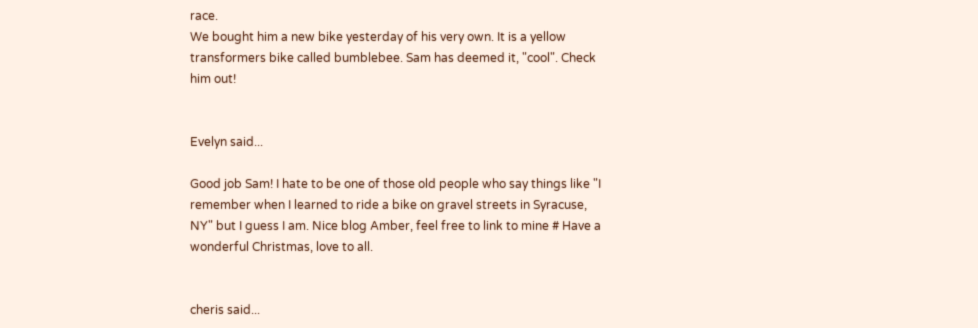race.
We bought him a new bike yesterday of his very own. It is a yellow transformers bike called bumblebee. Sam has deemed it, "cool". Check him out!


Evelyn said...

Good job Sam! I hate to be one of those old people who say things like "I remember when I learned to ride a bike on gravel streets in Syracuse, NY" but I guess I am. Nice blog Amber, feel free to link to mine # Have a wonderful Christmas, love to all.


cheris said...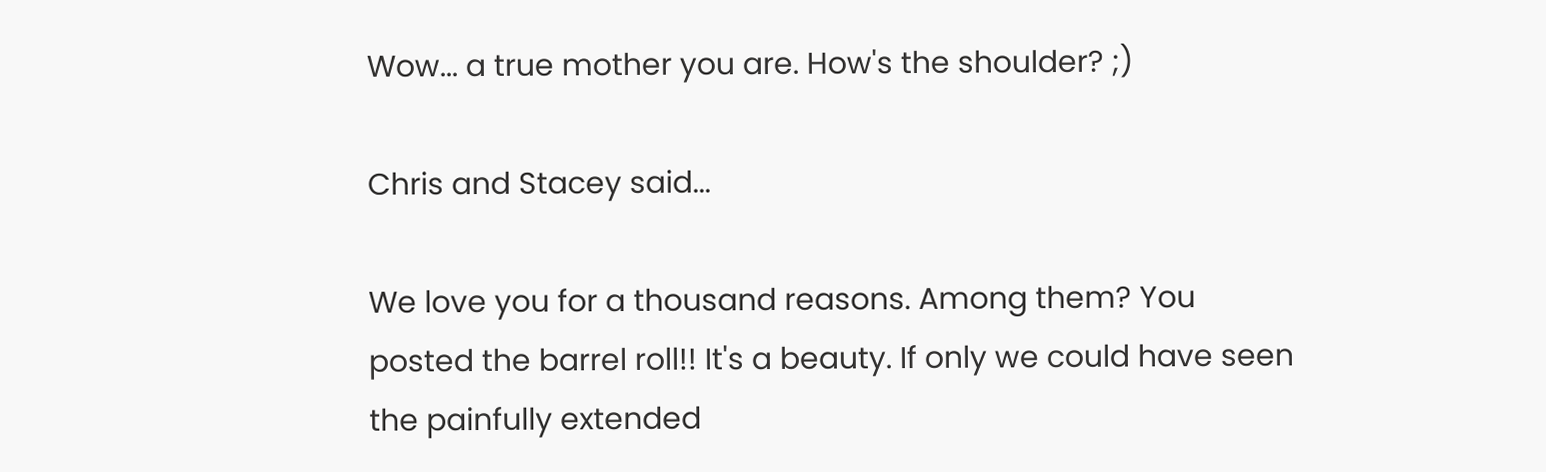Wow... a true mother you are. How's the shoulder? ;)

Chris and Stacey said...

We love you for a thousand reasons. Among them? You posted the barrel roll!! It's a beauty. If only we could have seen the painfully extended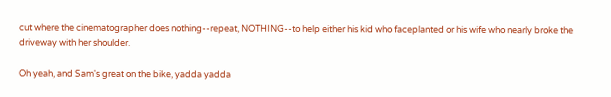cut where the cinematographer does nothing--repeat, NOTHING--to help either his kid who faceplanted or his wife who nearly broke the driveway with her shoulder.

Oh yeah, and Sam's great on the bike, yadda yadda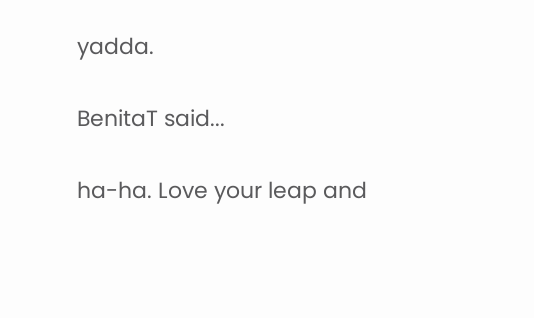yadda.

BenitaT said...

ha-ha. Love your leap and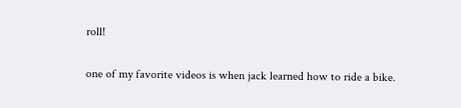roll!

one of my favorite videos is when jack learned how to ride a bike.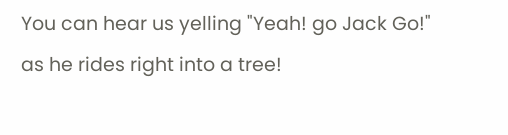You can hear us yelling "Yeah! go Jack Go!" as he rides right into a tree!